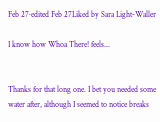Feb 27·edited Feb 27Liked by Sara Light-Waller

I know how Whoa There! feels...


Thanks for that long one. I bet you needed some water after, although I seemed to notice breaks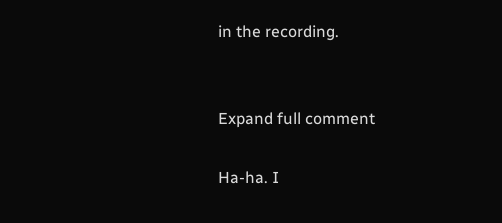in the recording.


Expand full comment

Ha-ha. I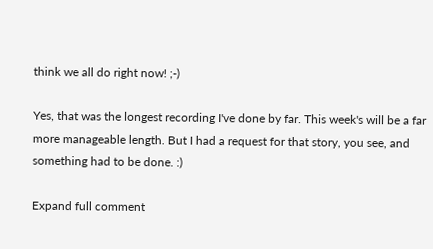think we all do right now! ;-)

Yes, that was the longest recording I've done by far. This week's will be a far more manageable length. But I had a request for that story, you see, and something had to be done. :)

Expand full comment